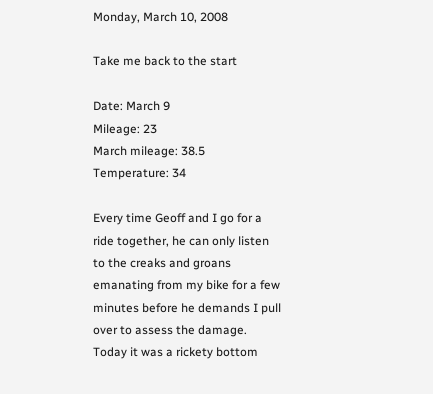Monday, March 10, 2008

Take me back to the start

Date: March 9
Mileage: 23
March mileage: 38.5
Temperature: 34

Every time Geoff and I go for a ride together, he can only listen to the creaks and groans emanating from my bike for a few minutes before he demands I pull over to assess the damage. Today it was a rickety bottom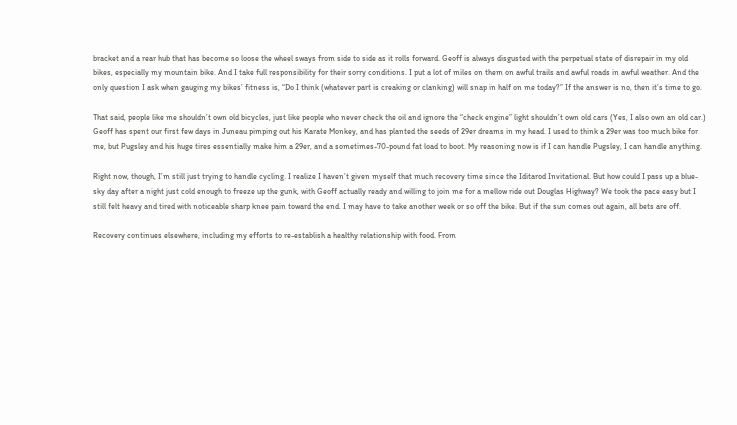bracket and a rear hub that has become so loose the wheel sways from side to side as it rolls forward. Geoff is always disgusted with the perpetual state of disrepair in my old bikes, especially my mountain bike. And I take full responsibility for their sorry conditions. I put a lot of miles on them on awful trails and awful roads in awful weather. And the only question I ask when gauging my bikes’ fitness is, “Do I think (whatever part is creaking or clanking) will snap in half on me today?” If the answer is no, then it’s time to go.

That said, people like me shouldn’t own old bicycles, just like people who never check the oil and ignore the “check engine” light shouldn’t own old cars (Yes, I also own an old car.) Geoff has spent our first few days in Juneau pimping out his Karate Monkey, and has planted the seeds of 29er dreams in my head. I used to think a 29er was too much bike for me, but Pugsley and his huge tires essentially make him a 29er, and a sometimes-70-pound fat load to boot. My reasoning now is if I can handle Pugsley, I can handle anything.

Right now, though, I’m still just trying to handle cycling. I realize I haven’t given myself that much recovery time since the Iditarod Invitational. But how could I pass up a blue-sky day after a night just cold enough to freeze up the gunk, with Geoff actually ready and willing to join me for a mellow ride out Douglas Highway? We took the pace easy but I still felt heavy and tired with noticeable sharp knee pain toward the end. I may have to take another week or so off the bike. But if the sun comes out again, all bets are off.

Recovery continues elsewhere, including my efforts to re-establish a healthy relationship with food. From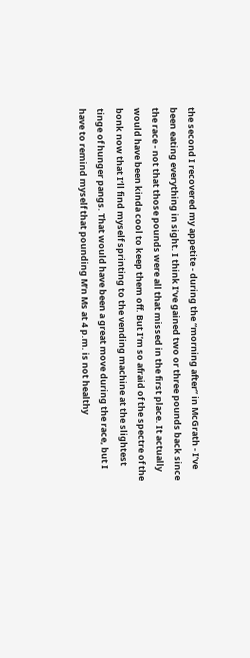the second I recovered my appetite - during the “morning after” in McGrath - I’ve been eating everything in sight. I think I’ve gained two or three pounds back since the race - not that those pounds were all that missed in the first place. It actually would have been kinda cool to keep them off. But I’m so afraid of the spectre of the bonk now that I’ll find myself sprinting to the vending machine at the slightest tinge of hunger pangs. That would have been a great move during the race, but I have to remind myself that pounding M’n Ms at 4 p.m. is not healthy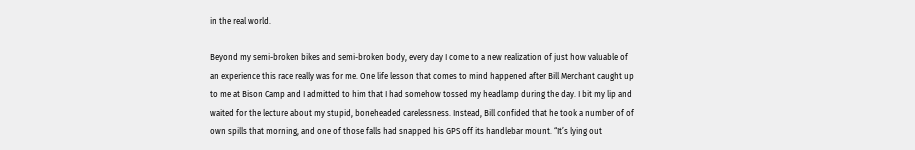in the real world.

Beyond my semi-broken bikes and semi-broken body, every day I come to a new realization of just how valuable of an experience this race really was for me. One life lesson that comes to mind happened after Bill Merchant caught up to me at Bison Camp and I admitted to him that I had somehow tossed my headlamp during the day. I bit my lip and waited for the lecture about my stupid, boneheaded carelessness. Instead, Bill confided that he took a number of of own spills that morning, and one of those falls had snapped his GPS off its handlebar mount. “It’s lying out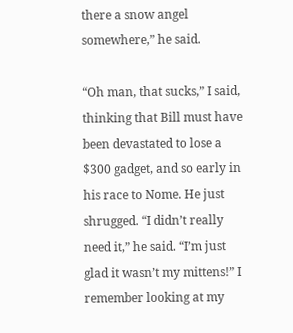there a snow angel somewhere,” he said.

“Oh man, that sucks,” I said, thinking that Bill must have been devastated to lose a $300 gadget, and so early in his race to Nome. He just shrugged. “I didn’t really need it,” he said. “I’m just glad it wasn’t my mittens!” I remember looking at my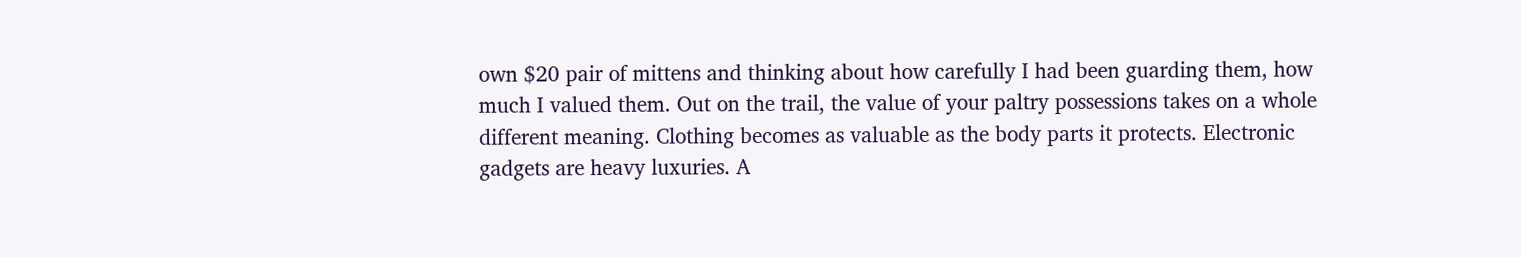own $20 pair of mittens and thinking about how carefully I had been guarding them, how much I valued them. Out on the trail, the value of your paltry possessions takes on a whole different meaning. Clothing becomes as valuable as the body parts it protects. Electronic gadgets are heavy luxuries. A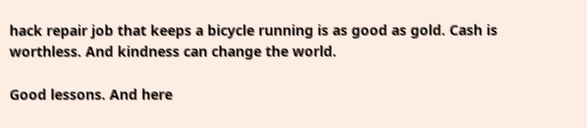hack repair job that keeps a bicycle running is as good as gold. Cash is worthless. And kindness can change the world.

Good lessons. And here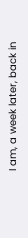I am, a week later, back in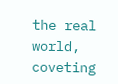the real world, coveting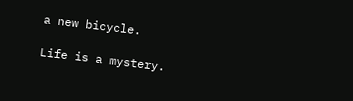a new bicycle.

Life is a mystery.